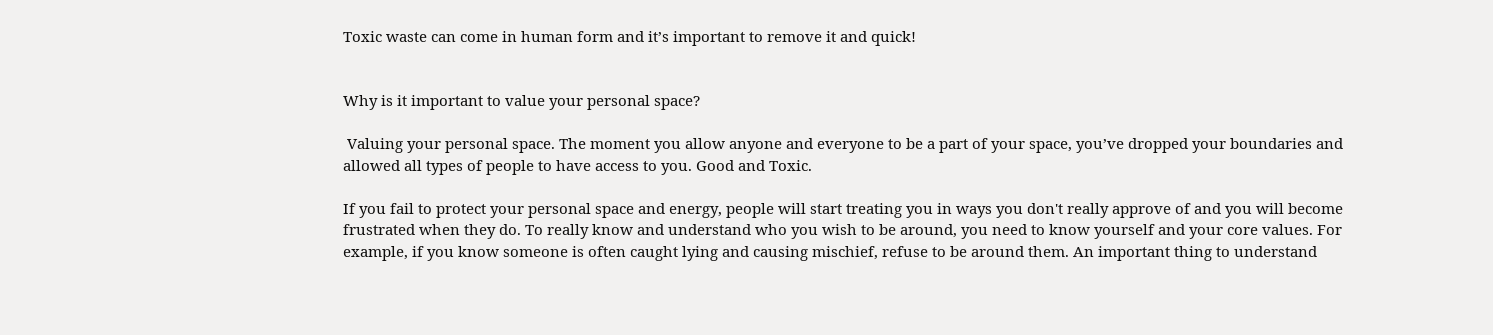Toxic waste can come in human form and it’s important to remove it and quick!


Why is it important to value your personal space?

 Valuing your personal space. The moment you allow anyone and everyone to be a part of your space, you’ve dropped your boundaries and allowed all types of people to have access to you. Good and Toxic.

If you fail to protect your personal space and energy, people will start treating you in ways you don't really approve of and you will become frustrated when they do. To really know and understand who you wish to be around, you need to know yourself and your core values. For example, if you know someone is often caught lying and causing mischief, refuse to be around them. An important thing to understand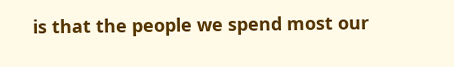is that the people we spend most our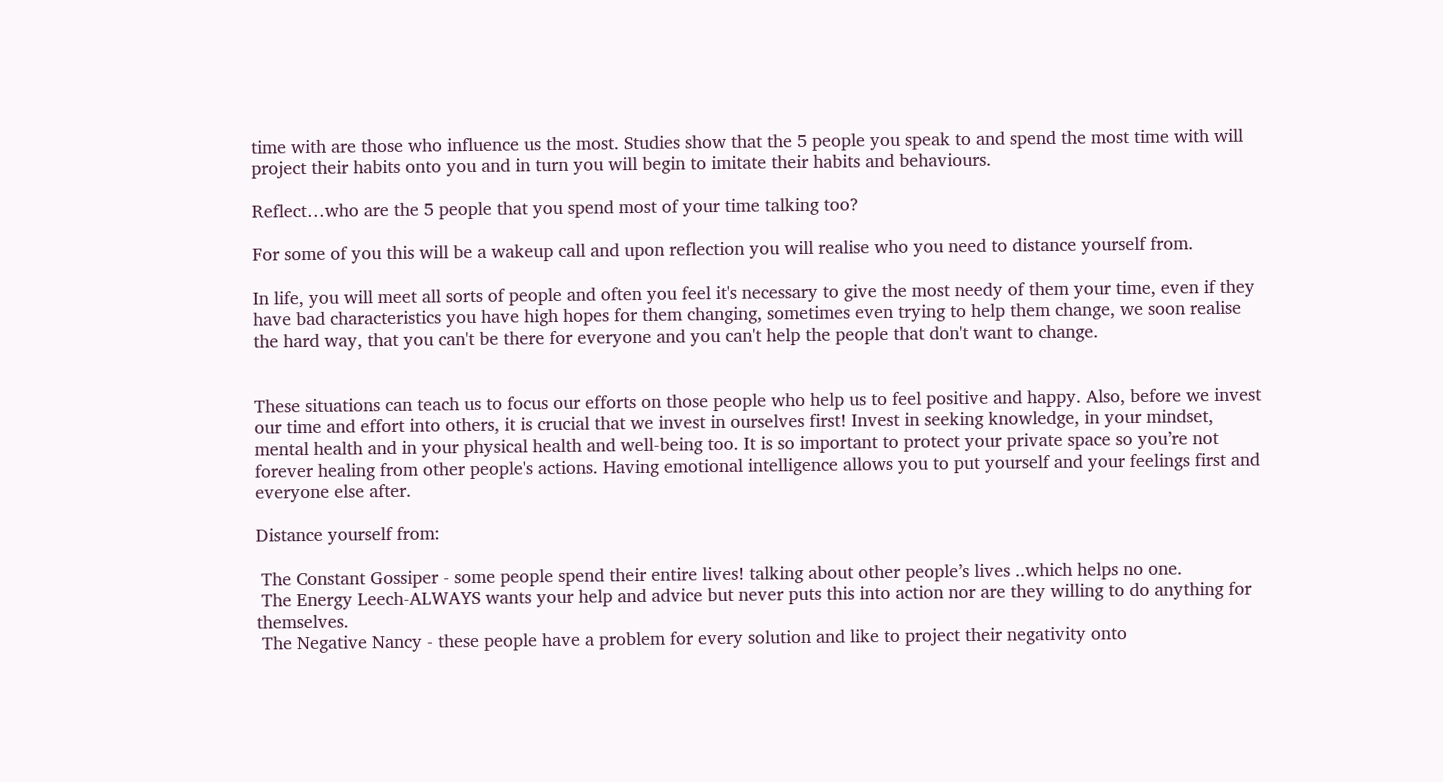time with are those who influence us the most. Studies show that the 5 people you speak to and spend the most time with will project their habits onto you and in turn you will begin to imitate their habits and behaviours.

Reflect…who are the 5 people that you spend most of your time talking too?

For some of you this will be a wakeup call and upon reflection you will realise who you need to distance yourself from.

In life, you will meet all sorts of people and often you feel it's necessary to give the most needy of them your time, even if they have bad characteristics you have high hopes for them changing, sometimes even trying to help them change, we soon realise the hard way, that you can't be there for everyone and you can't help the people that don't want to change.


These situations can teach us to focus our efforts on those people who help us to feel positive and happy. Also, before we invest our time and effort into others, it is crucial that we invest in ourselves first! Invest in seeking knowledge, in your mindset, mental health and in your physical health and well-being too. It is so important to protect your private space so you’re not forever healing from other people's actions. Having emotional intelligence allows you to put yourself and your feelings first and everyone else after.

Distance yourself from:

 The Constant Gossiper - some people spend their entire lives! talking about other people’s lives ..which helps no one.
 The Energy Leech-ALWAYS wants your help and advice but never puts this into action nor are they willing to do anything for themselves.
 The Negative Nancy - these people have a problem for every solution and like to project their negativity onto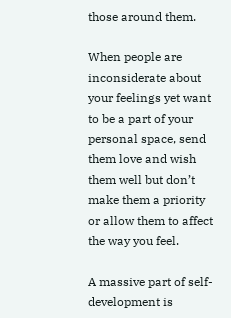those around them.

When people are inconsiderate about your feelings yet want to be a part of your personal space, send them love and wish them well but don’t make them a priority or allow them to affect the way you feel.

A massive part of self-development is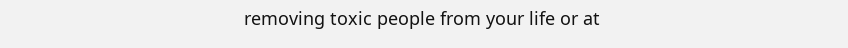removing toxic people from your life or at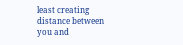least creating distance between you and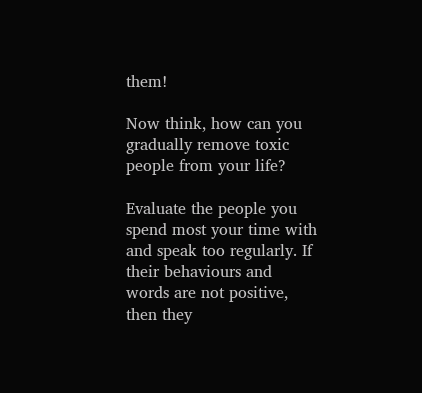them!

Now think, how can you gradually remove toxic people from your life?

Evaluate the people you spend most your time with and speak too regularly. If their behaviours and words are not positive, then they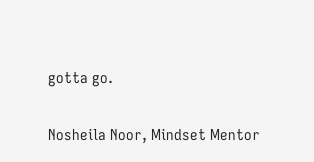gotta go.

Nosheila Noor, Mindset Mentor